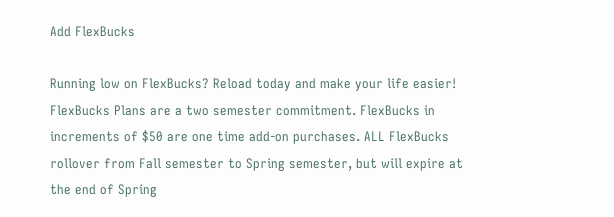Add FlexBucks

Running low on FlexBucks? Reload today and make your life easier! FlexBucks Plans are a two semester commitment. FlexBucks in increments of $50 are one time add-on purchases. ALL FlexBucks rollover from Fall semester to Spring semester, but will expire at the end of Spring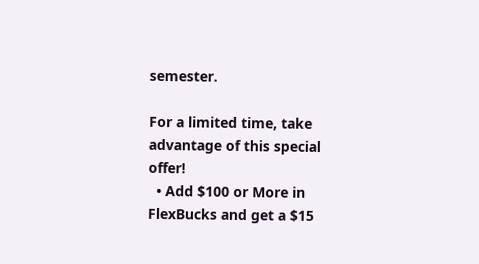semester.

For a limited time, take advantage of this special offer!
  • Add $100 or More in FlexBucks and get a $15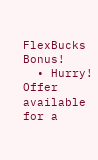FlexBucks Bonus!
  • Hurry! Offer available for a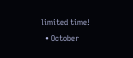limited time!
  • October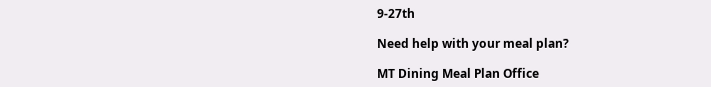9-27th

Need help with your meal plan?

MT Dining Meal Plan Office